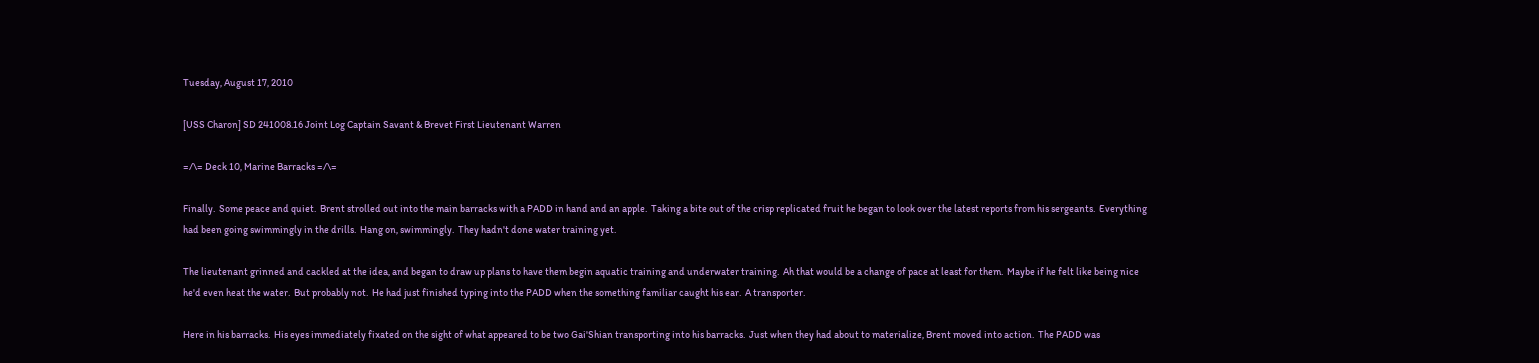Tuesday, August 17, 2010

[USS Charon] SD 241008.16 Joint Log Captain Savant & Brevet First Lieutenant Warren

=/\= Deck 10, Marine Barracks =/\=

Finally.  Some peace and quiet.  Brent strolled out into the main barracks with a PADD in hand and an apple.  Taking a bite out of the crisp replicated fruit he began to look over the latest reports from his sergeants.  Everything had been going swimmingly in the drills.  Hang on, swimmingly.  They hadn't done water training yet.

The lieutenant grinned and cackled at the idea, and began to draw up plans to have them begin aquatic training and underwater training.  Ah that would be a change of pace at least for them.  Maybe if he felt like being nice he'd even heat the water.  But probably not.  He had just finished typing into the PADD when the something familiar caught his ear.  A transporter.

Here in his barracks.  His eyes immediately fixated on the sight of what appeared to be two Gai'Shian transporting into his barracks.  Just when they had about to materialize, Brent moved into action.  The PADD was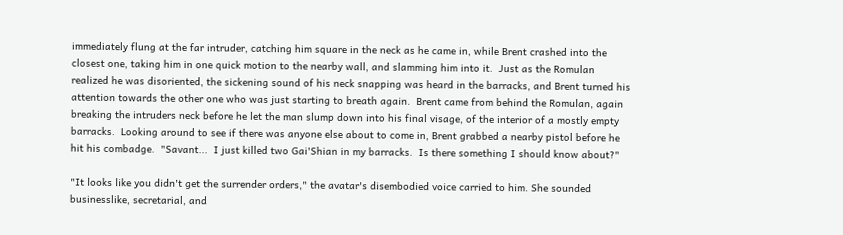immediately flung at the far intruder, catching him square in the neck as he came in, while Brent crashed into the closest one, taking him in one quick motion to the nearby wall, and slamming him into it.  Just as the Romulan realized he was disoriented, the sickening sound of his neck snapping was heard in the barracks, and Brent turned his attention towards the other one who was just starting to breath again.  Brent came from behind the Romulan, again breaking the intruders neck before he let the man slump down into his final visage, of the interior of a mostly empty barracks.  Looking around to see if there was anyone else about to come in, Brent grabbed a nearby pistol before he hit his combadge.  "Savant...  I just killed two Gai'Shian in my barracks.  Is there something I should know about?"

"It looks like you didn't get the surrender orders," the avatar's disembodied voice carried to him. She sounded businesslike, secretarial, and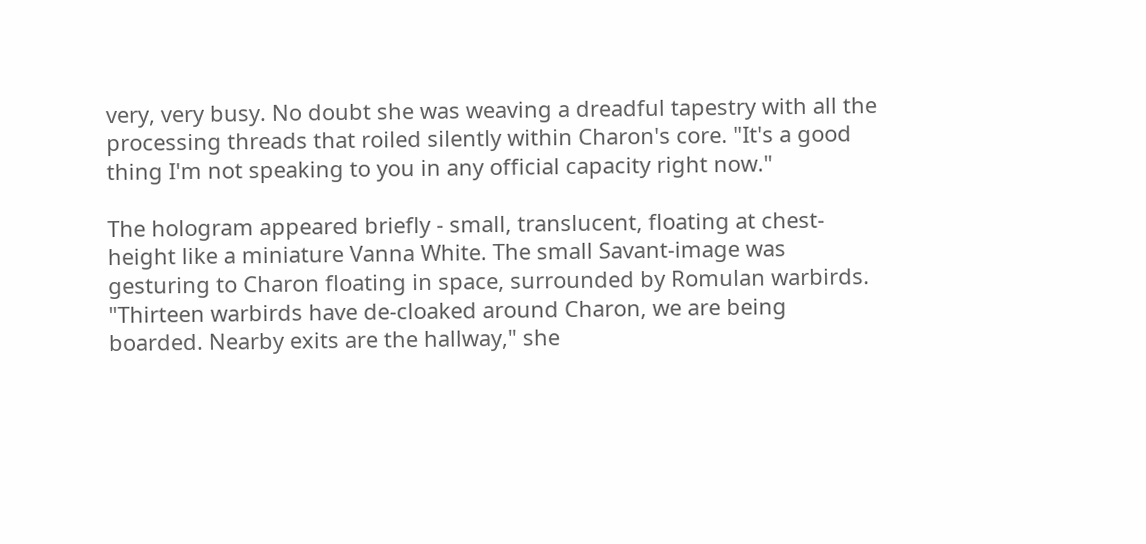very, very busy. No doubt she was weaving a dreadful tapestry with all the processing threads that roiled silently within Charon's core. "It's a good thing I'm not speaking to you in any official capacity right now."

The hologram appeared briefly - small, translucent, floating at chest-height like a miniature Vanna White. The small Savant-image was gesturing to Charon floating in space, surrounded by Romulan warbirds. "Thirteen warbirds have de-cloaked around Charon, we are being boarded. Nearby exits are the hallway," she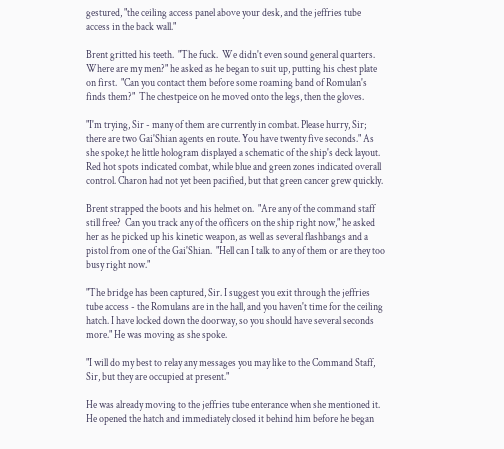gestured, "the ceiling access panel above your desk, and the jeffries tube access in the back wall."

Brent gritted his teeth.  "The fuck.  We didn't even sound general quarters.  Where are my men?" he asked as he began to suit up, putting his chest plate on first.  "Can you contact them before some roaming band of Romulan's finds them?"  The chestpeice on he moved onto the legs, then the gloves.

"I'm trying, Sir - many of them are currently in combat. Please hurry, Sir; there are two Gai'Shian agents en route. You have twenty five seconds." As she spoke,t he little hologram displayed a schematic of the ship's deck layout. Red hot spots indicated combat, while blue and green zones indicated overall control. Charon had not yet been pacified, but that green cancer grew quickly.

Brent strapped the boots and his helmet on.  "Are any of the command staff still free?  Can you track any of the officers on the ship right now," he asked her as he picked up his kinetic weapon, as well as several flashbangs and a pistol from one of the Gai'Shian.  "Hell can I talk to any of them or are they too busy right now."

"The bridge has been captured, Sir. I suggest you exit through the jeffries tube access - the Romulans are in the hall, and you haven't time for the ceiling hatch. I have locked down the doorway, so you should have several seconds more." He was moving as she spoke.

"I will do my best to relay any messages you may like to the Command Staff, Sir, but they are occupied at present."

He was already moving to the jeffries tube enterance when she mentioned it.  He opened the hatch and immediately closed it behind him before he began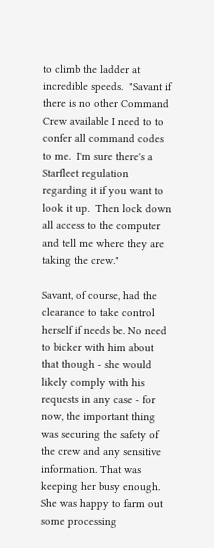to climb the ladder at incredible speeds.  "Savant if there is no other Command Crew available I need to to confer all command codes to me.  I'm sure there's a Starfleet regulation regarding it if you want to look it up.  Then lock down all access to the computer and tell me where they are taking the crew."

Savant, of course, had the clearance to take control herself if needs be. No need to bicker with him about that though - she would likely comply with his requests in any case - for now, the important thing was securing the safety of the crew and any sensitive information. That was keeping her busy enough. She was happy to farm out some processing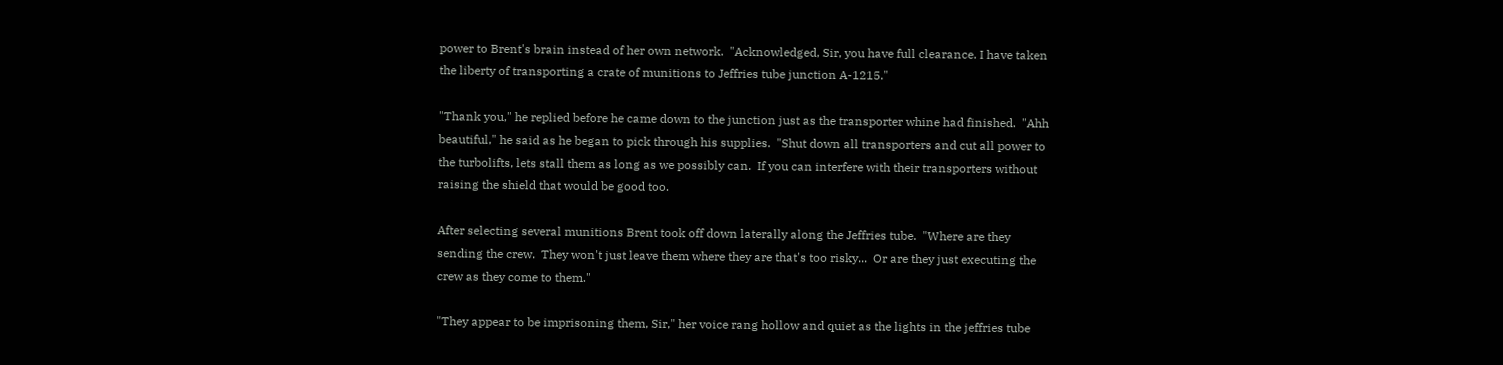power to Brent's brain instead of her own network.  "Acknowledged, Sir, you have full clearance. I have taken the liberty of transporting a crate of munitions to Jeffries tube junction A-1215."

"Thank you," he replied before he came down to the junction just as the transporter whine had finished.  "Ahh beautiful," he said as he began to pick through his supplies.  "Shut down all transporters and cut all power to the turbolifts, lets stall them as long as we possibly can.  If you can interfere with their transporters without raising the shield that would be good too.

After selecting several munitions Brent took off down laterally along the Jeffries tube.  "Where are they sending the crew.  They won't just leave them where they are that's too risky...  Or are they just executing the crew as they come to them."

"They appear to be imprisoning them, Sir," her voice rang hollow and quiet as the lights in the jeffries tube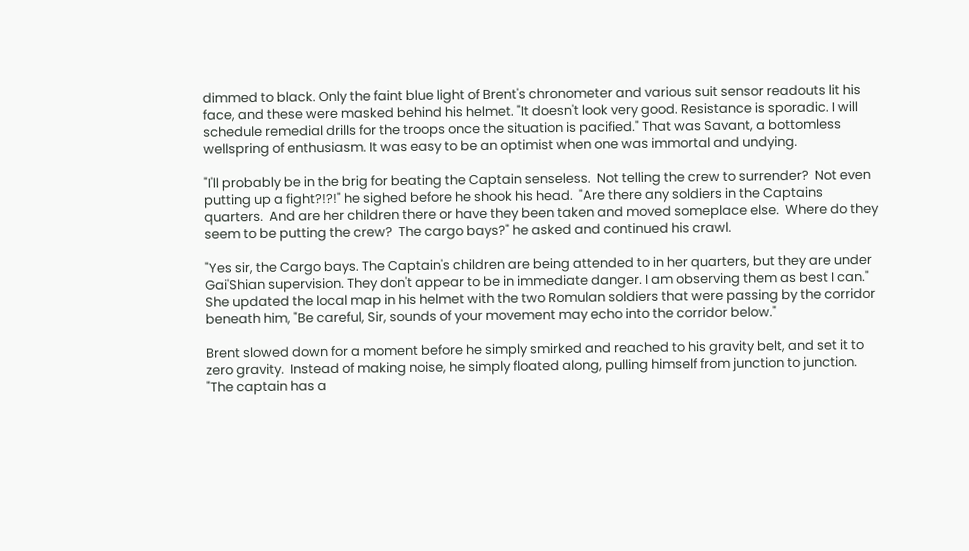dimmed to black. Only the faint blue light of Brent's chronometer and various suit sensor readouts lit his face, and these were masked behind his helmet. "It doesn't look very good. Resistance is sporadic. I will schedule remedial drills for the troops once the situation is pacified." That was Savant, a bottomless wellspring of enthusiasm. It was easy to be an optimist when one was immortal and undying.

"I'll probably be in the brig for beating the Captain senseless.  Not telling the crew to surrender?  Not even putting up a fight?!?!" he sighed before he shook his head.  "Are there any soldiers in the Captains quarters.  And are her children there or have they been taken and moved someplace else.  Where do they seem to be putting the crew?  The cargo bays?" he asked and continued his crawl.

"Yes sir, the Cargo bays. The Captain's children are being attended to in her quarters, but they are under Gai'Shian supervision. They don't appear to be in immediate danger. I am observing them as best I can." She updated the local map in his helmet with the two Romulan soldiers that were passing by the corridor beneath him, "Be careful, Sir, sounds of your movement may echo into the corridor below."

Brent slowed down for a moment before he simply smirked and reached to his gravity belt, and set it to zero gravity.  Instead of making noise, he simply floated along, pulling himself from junction to junction.  "The captain has a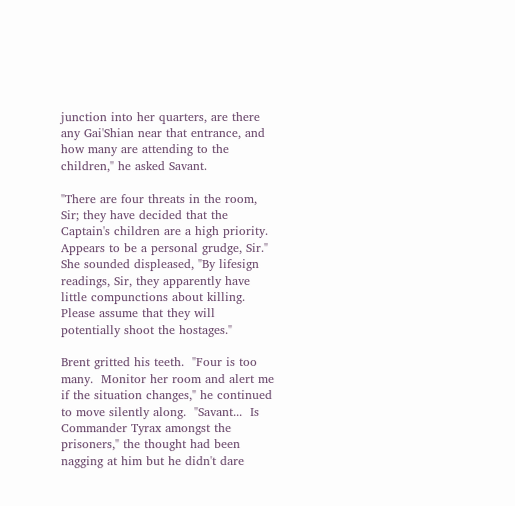junction into her quarters, are there any Gai'Shian near that entrance, and how many are attending to the children," he asked Savant.

"There are four threats in the room, Sir; they have decided that the Captain's children are a high priority. Appears to be a personal grudge, Sir." She sounded displeased, "By lifesign readings, Sir, they apparently have little compunctions about killing. Please assume that they will potentially shoot the hostages."

Brent gritted his teeth.  "Four is too many.  Monitor her room and alert me if the situation changes," he continued to move silently along.  "Savant...  Is Commander Tyrax amongst the prisoners," the thought had been nagging at him but he didn't dare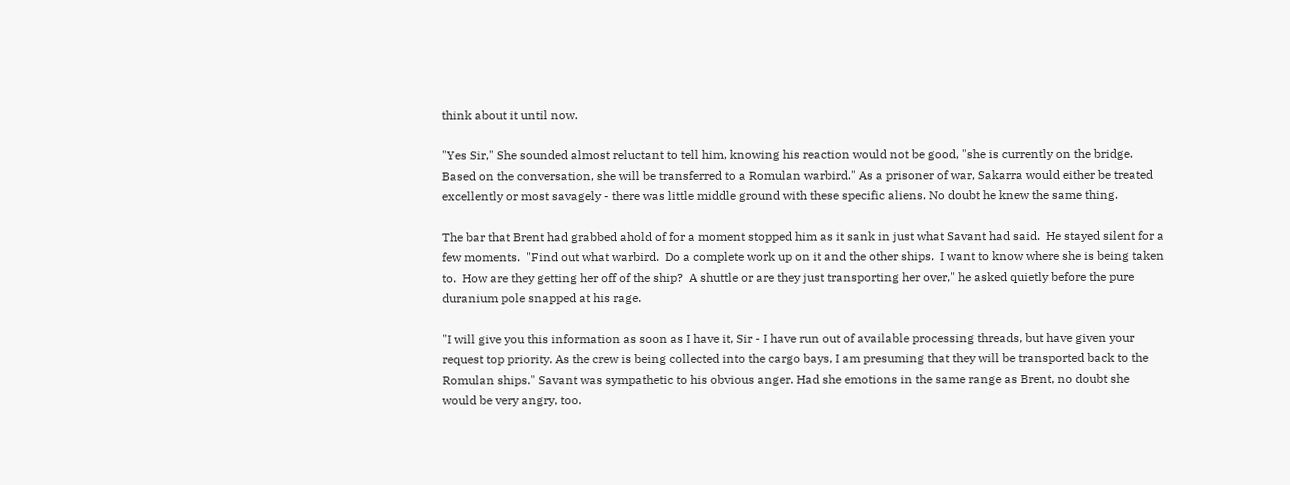think about it until now.

"Yes Sir," She sounded almost reluctant to tell him, knowing his reaction would not be good, "she is currently on the bridge. Based on the conversation, she will be transferred to a Romulan warbird." As a prisoner of war, Sakarra would either be treated excellently or most savagely - there was little middle ground with these specific aliens. No doubt he knew the same thing.

The bar that Brent had grabbed ahold of for a moment stopped him as it sank in just what Savant had said.  He stayed silent for a few moments.  "Find out what warbird.  Do a complete work up on it and the other ships.  I want to know where she is being taken to.  How are they getting her off of the ship?  A shuttle or are they just transporting her over," he asked quietly before the pure duranium pole snapped at his rage.

"I will give you this information as soon as I have it, Sir - I have run out of available processing threads, but have given your request top priority. As the crew is being collected into the cargo bays, I am presuming that they will be transported back to the Romulan ships." Savant was sympathetic to his obvious anger. Had she emotions in the same range as Brent, no doubt she would be very angry, too.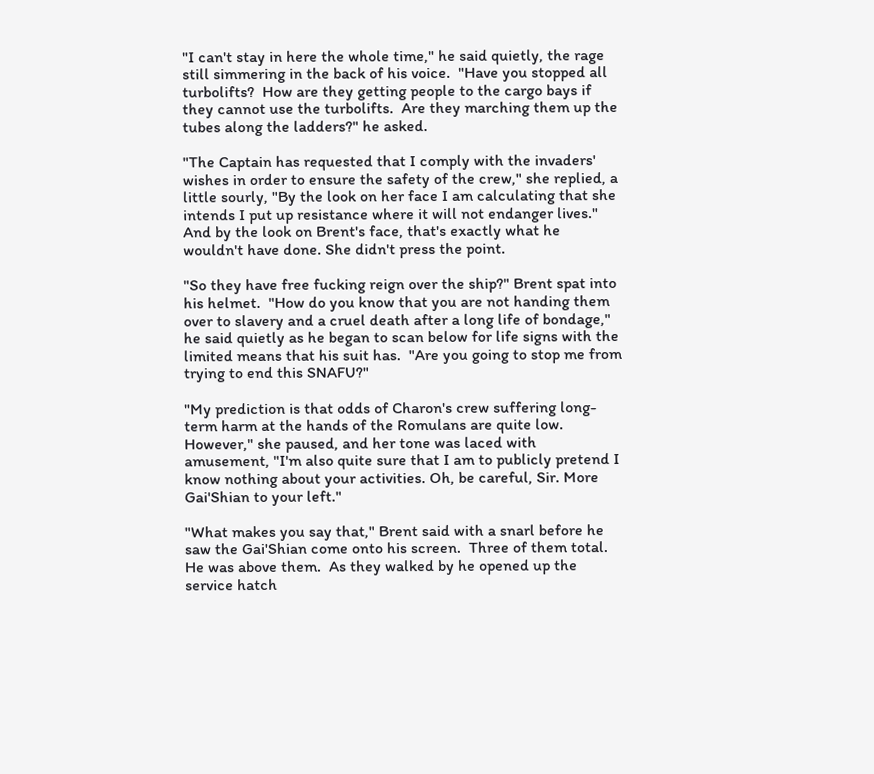"I can't stay in here the whole time," he said quietly, the rage still simmering in the back of his voice.  "Have you stopped all turbolifts?  How are they getting people to the cargo bays if they cannot use the turbolifts.  Are they marching them up the tubes along the ladders?" he asked.

"The Captain has requested that I comply with the invaders' wishes in order to ensure the safety of the crew," she replied, a little sourly, "By the look on her face I am calculating that she intends I put up resistance where it will not endanger lives." And by the look on Brent's face, that's exactly what he wouldn't have done. She didn't press the point.

"So they have free fucking reign over the ship?" Brent spat into his helmet.  "How do you know that you are not handing them over to slavery and a cruel death after a long life of bondage," he said quietly as he began to scan below for life signs with the limited means that his suit has.  "Are you going to stop me from trying to end this SNAFU?"

"My prediction is that odds of Charon's crew suffering long-term harm at the hands of the Romulans are quite low. However," she paused, and her tone was laced with amusement, "I'm also quite sure that I am to publicly pretend I know nothing about your activities. Oh, be careful, Sir. More Gai'Shian to your left."

"What makes you say that," Brent said with a snarl before he saw the Gai'Shian come onto his screen.  Three of them total.  He was above them.  As they walked by he opened up the service hatch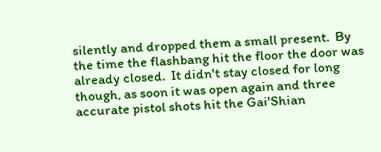silently and dropped them a small present.  By the time the flashbang hit the floor the door was already closed.  It didn't stay closed for long though, as soon it was open again and three accurate pistol shots hit the Gai'Shian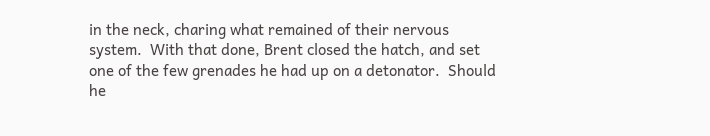in the neck, charing what remained of their nervous system.  With that done, Brent closed the hatch, and set one of the few grenades he had up on a detonator.  Should he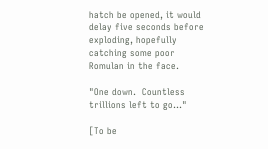hatch be opened, it would delay five seconds before exploding, hopefully catching some poor Romulan in the face.

"One down.  Countless trillions left to go..."

[To be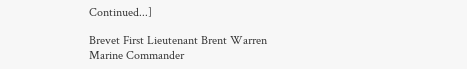Continued...]

Brevet First Lieutenant Brent Warren
Marine Commander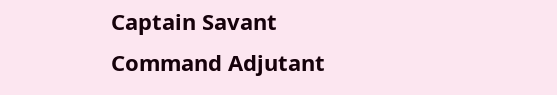Captain Savant
Command Adjutant